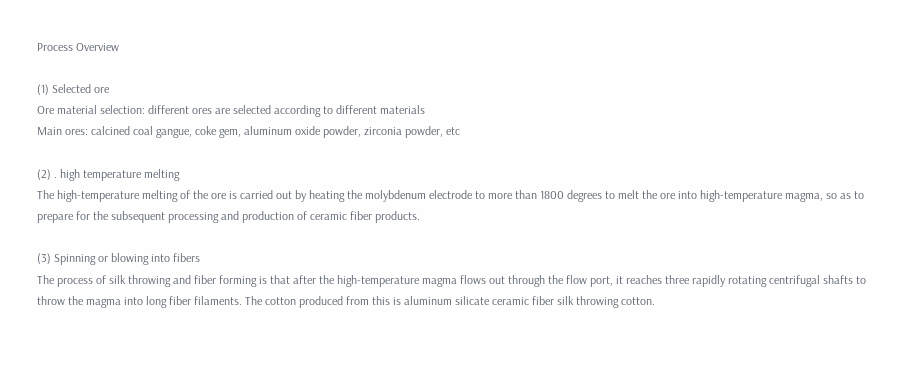Process Overview

(1) Selected ore
Ore material selection: different ores are selected according to different materials
Main ores: calcined coal gangue, coke gem, aluminum oxide powder, zirconia powder, etc

(2) . high temperature melting
The high-temperature melting of the ore is carried out by heating the molybdenum electrode to more than 1800 degrees to melt the ore into high-temperature magma, so as to prepare for the subsequent processing and production of ceramic fiber products.

(3) Spinning or blowing into fibers
The process of silk throwing and fiber forming is that after the high-temperature magma flows out through the flow port, it reaches three rapidly rotating centrifugal shafts to throw the magma into long fiber filaments. The cotton produced from this is aluminum silicate ceramic fiber silk throwing cotton.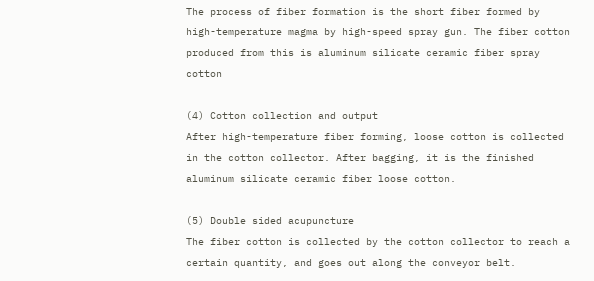The process of fiber formation is the short fiber formed by high-temperature magma by high-speed spray gun. The fiber cotton produced from this is aluminum silicate ceramic fiber spray cotton

(4) Cotton collection and output
After high-temperature fiber forming, loose cotton is collected in the cotton collector. After bagging, it is the finished aluminum silicate ceramic fiber loose cotton.

(5) Double sided acupuncture
The fiber cotton is collected by the cotton collector to reach a certain quantity, and goes out along the conveyor belt.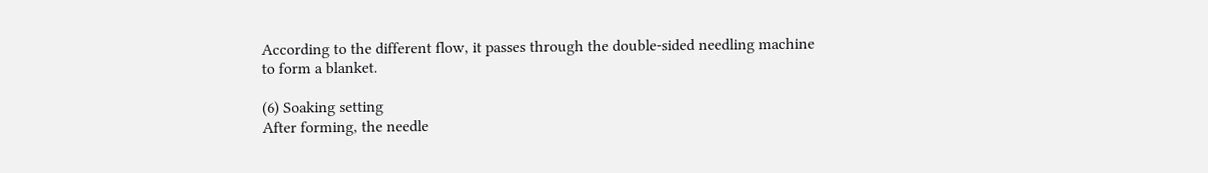According to the different flow, it passes through the double-sided needling machine to form a blanket.

(6) Soaking setting
After forming, the needle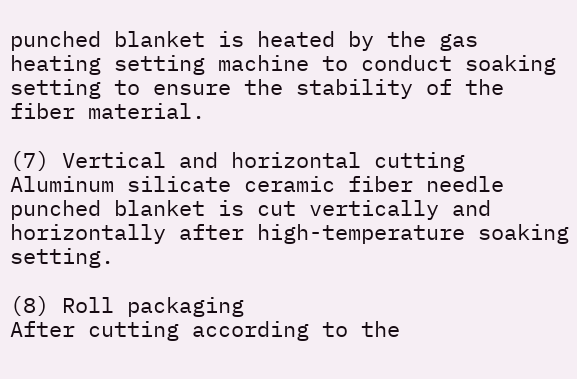punched blanket is heated by the gas heating setting machine to conduct soaking setting to ensure the stability of the fiber material.

(7) Vertical and horizontal cutting
Aluminum silicate ceramic fiber needle punched blanket is cut vertically and horizontally after high-temperature soaking setting.

(8) Roll packaging
After cutting according to the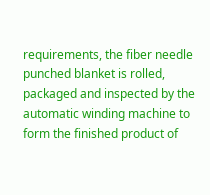requirements, the fiber needle punched blanket is rolled, packaged and inspected by the automatic winding machine to form the finished product of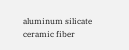aluminum silicate ceramic fiber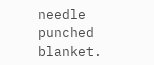needle punched blanket.